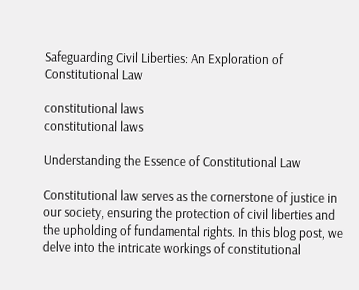Safeguarding Civil Liberties: An Exploration of Constitutional Law

constitutional laws
constitutional laws

Understanding the Essence of Constitutional Law

Constitutional law serves as the cornerstone of justice in our society, ensuring the protection of civil liberties and the upholding of fundamental rights. In this blog post, we delve into the intricate workings of constitutional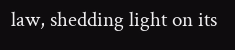law, shedding light on its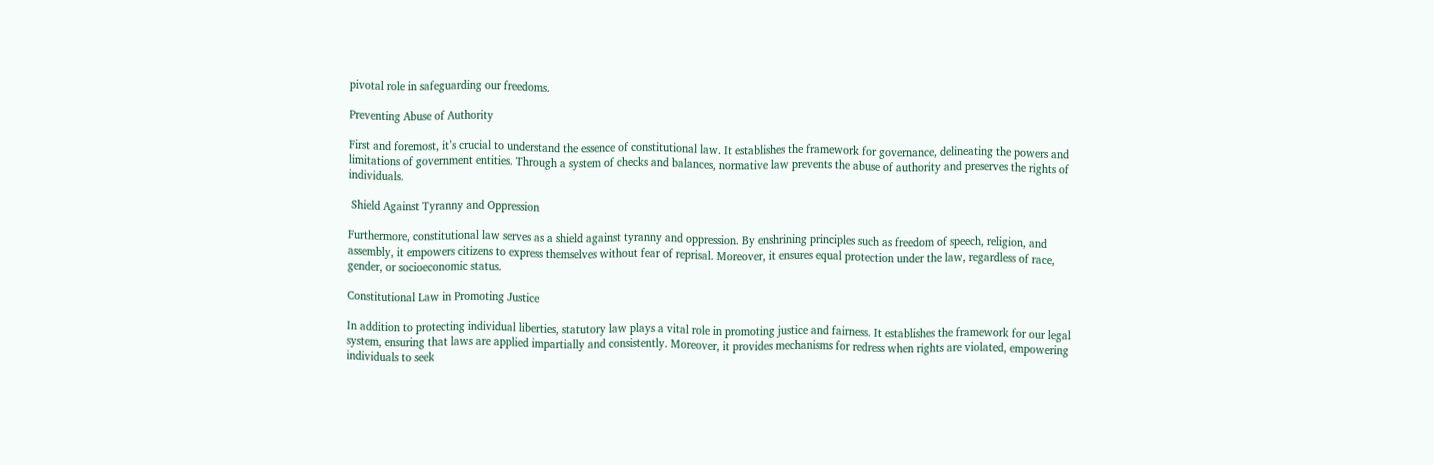pivotal role in safeguarding our freedoms.

Preventing Abuse of Authority

First and foremost, it’s crucial to understand the essence of constitutional law. It establishes the framework for governance, delineating the powers and limitations of government entities. Through a system of checks and balances, normative law prevents the abuse of authority and preserves the rights of individuals.

 Shield Against Tyranny and Oppression

Furthermore, constitutional law serves as a shield against tyranny and oppression. By enshrining principles such as freedom of speech, religion, and assembly, it empowers citizens to express themselves without fear of reprisal. Moreover, it ensures equal protection under the law, regardless of race, gender, or socioeconomic status.

Constitutional Law in Promoting Justice

In addition to protecting individual liberties, statutory law plays a vital role in promoting justice and fairness. It establishes the framework for our legal system, ensuring that laws are applied impartially and consistently. Moreover, it provides mechanisms for redress when rights are violated, empowering individuals to seek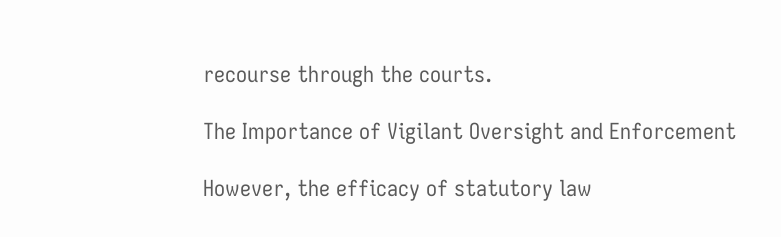recourse through the courts.

The Importance of Vigilant Oversight and Enforcement

However, the efficacy of statutory law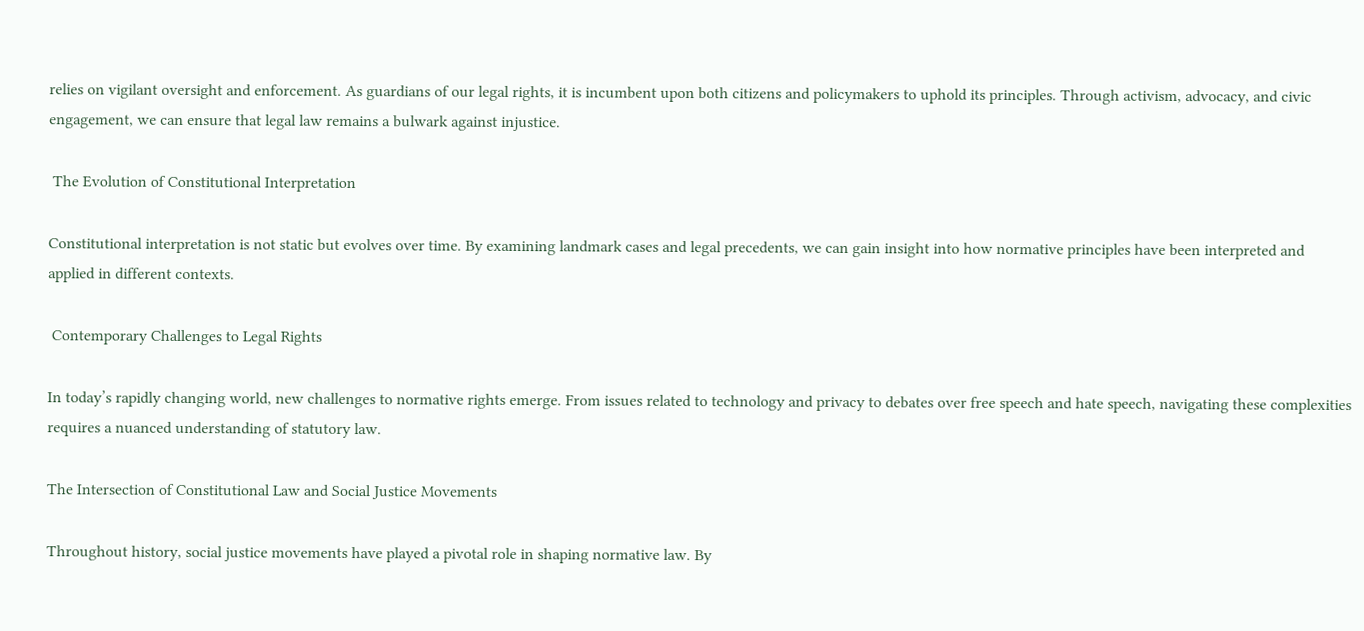relies on vigilant oversight and enforcement. As guardians of our legal rights, it is incumbent upon both citizens and policymakers to uphold its principles. Through activism, advocacy, and civic engagement, we can ensure that legal law remains a bulwark against injustice.

 The Evolution of Constitutional Interpretation

Constitutional interpretation is not static but evolves over time. By examining landmark cases and legal precedents, we can gain insight into how normative principles have been interpreted and applied in different contexts.

 Contemporary Challenges to Legal Rights

In today’s rapidly changing world, new challenges to normative rights emerge. From issues related to technology and privacy to debates over free speech and hate speech, navigating these complexities requires a nuanced understanding of statutory law.

The Intersection of Constitutional Law and Social Justice Movements

Throughout history, social justice movements have played a pivotal role in shaping normative law. By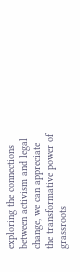exploring the connections between activism and legal change, we can appreciate the transformative power of grassroots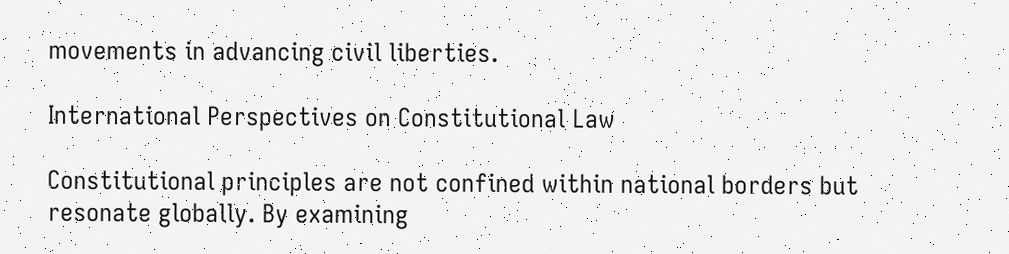movements in advancing civil liberties.

International Perspectives on Constitutional Law

Constitutional principles are not confined within national borders but resonate globally. By examining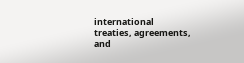international treaties, agreements, and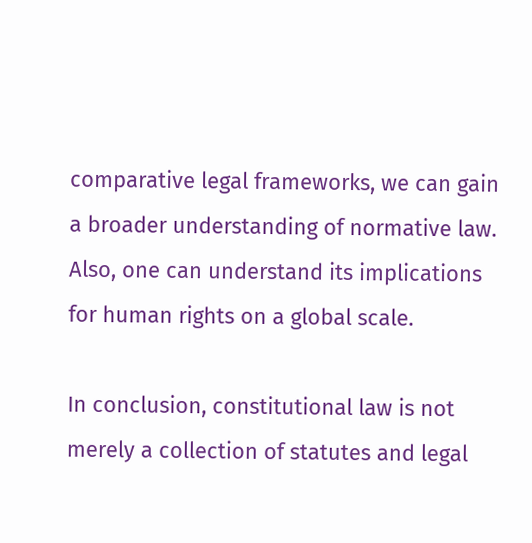comparative legal frameworks, we can gain a broader understanding of normative law. Also, one can understand its implications for human rights on a global scale.

In conclusion, constitutional law is not merely a collection of statutes and legal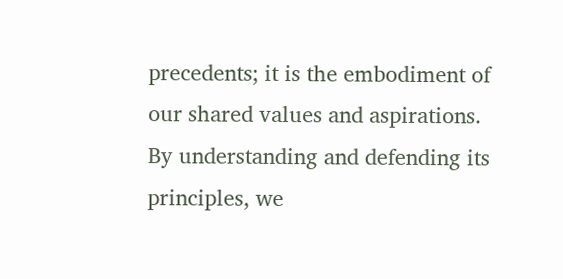precedents; it is the embodiment of our shared values and aspirations. By understanding and defending its principles, we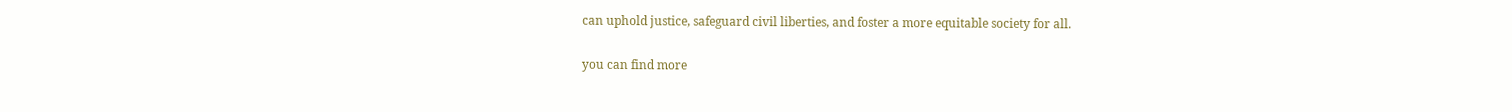can uphold justice, safeguard civil liberties, and foster a more equitable society for all.

you can find more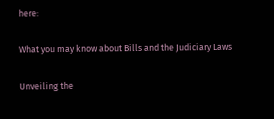here:

What you may know about Bills and the Judiciary Laws

Unveiling the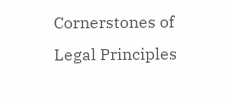Cornerstones of Legal Principles